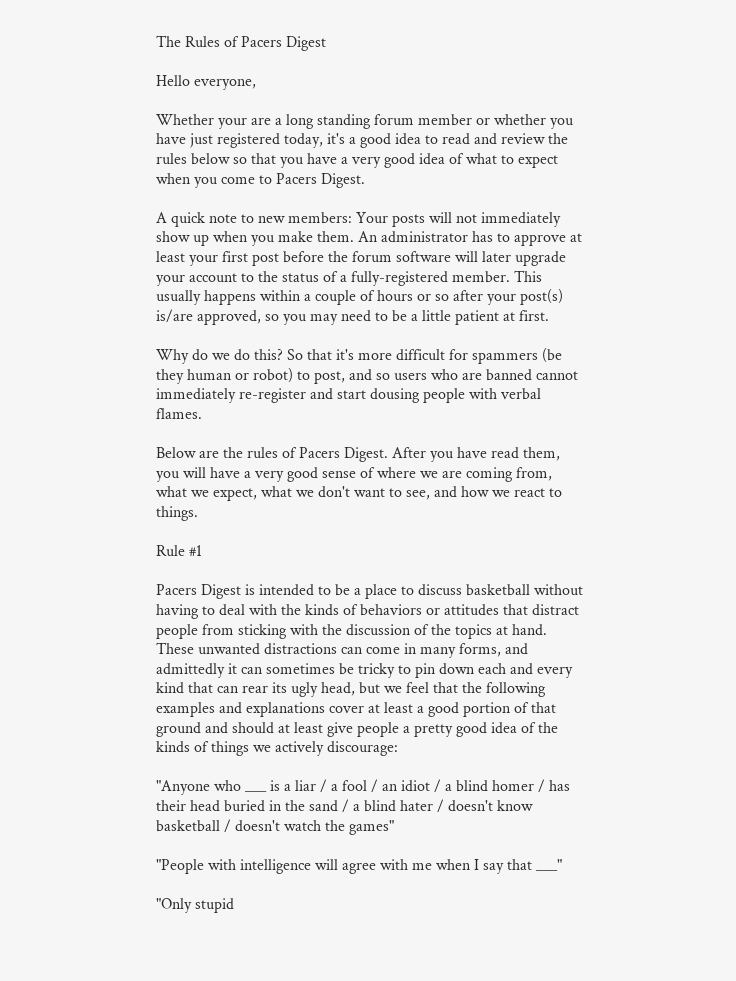The Rules of Pacers Digest

Hello everyone,

Whether your are a long standing forum member or whether you have just registered today, it's a good idea to read and review the rules below so that you have a very good idea of what to expect when you come to Pacers Digest.

A quick note to new members: Your posts will not immediately show up when you make them. An administrator has to approve at least your first post before the forum software will later upgrade your account to the status of a fully-registered member. This usually happens within a couple of hours or so after your post(s) is/are approved, so you may need to be a little patient at first.

Why do we do this? So that it's more difficult for spammers (be they human or robot) to post, and so users who are banned cannot immediately re-register and start dousing people with verbal flames.

Below are the rules of Pacers Digest. After you have read them, you will have a very good sense of where we are coming from, what we expect, what we don't want to see, and how we react to things.

Rule #1

Pacers Digest is intended to be a place to discuss basketball without having to deal with the kinds of behaviors or attitudes that distract people from sticking with the discussion of the topics at hand. These unwanted distractions can come in many forms, and admittedly it can sometimes be tricky to pin down each and every kind that can rear its ugly head, but we feel that the following examples and explanations cover at least a good portion of that ground and should at least give people a pretty good idea of the kinds of things we actively discourage:

"Anyone who ___ is a liar / a fool / an idiot / a blind homer / has their head buried in the sand / a blind hater / doesn't know basketball / doesn't watch the games"

"People with intelligence will agree with me when I say that ___"

"Only stupid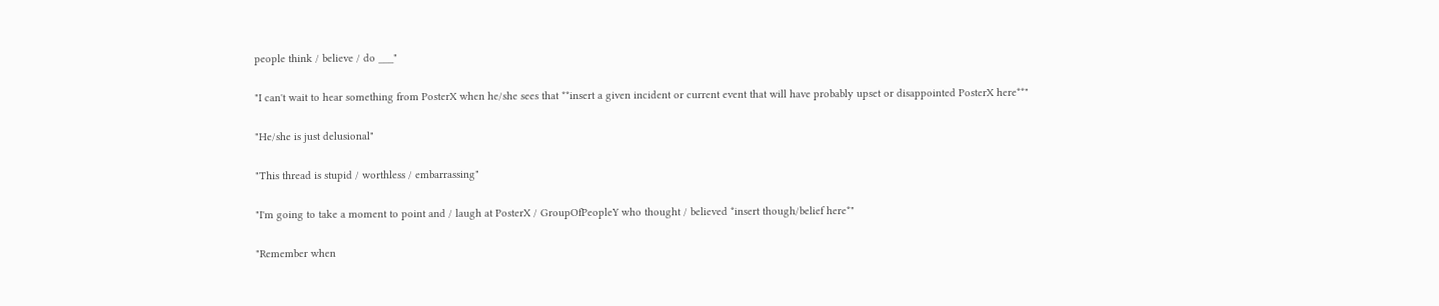people think / believe / do ___"

"I can't wait to hear something from PosterX when he/she sees that **insert a given incident or current event that will have probably upset or disappointed PosterX here**"

"He/she is just delusional"

"This thread is stupid / worthless / embarrassing"

"I'm going to take a moment to point and / laugh at PosterX / GroupOfPeopleY who thought / believed *insert though/belief here*"

"Remember when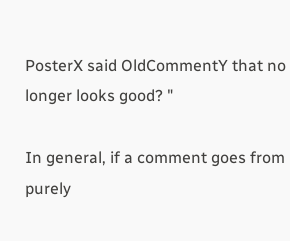PosterX said OldCommentY that no longer looks good? "

In general, if a comment goes from purely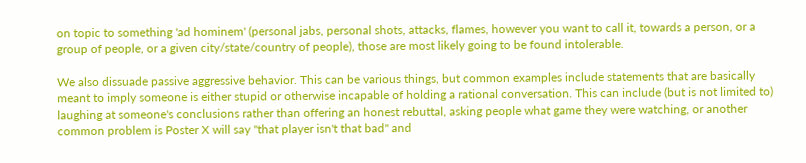on topic to something 'ad hominem' (personal jabs, personal shots, attacks, flames, however you want to call it, towards a person, or a group of people, or a given city/state/country of people), those are most likely going to be found intolerable.

We also dissuade passive aggressive behavior. This can be various things, but common examples include statements that are basically meant to imply someone is either stupid or otherwise incapable of holding a rational conversation. This can include (but is not limited to) laughing at someone's conclusions rather than offering an honest rebuttal, asking people what game they were watching, or another common problem is Poster X will say "that player isn't that bad" and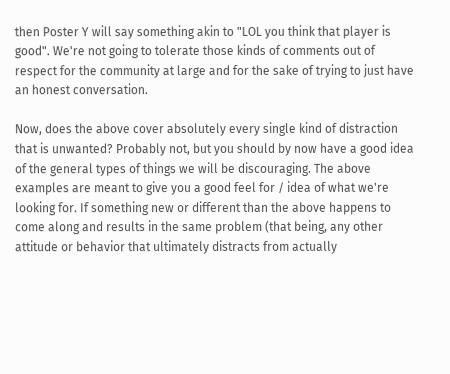then Poster Y will say something akin to "LOL you think that player is good". We're not going to tolerate those kinds of comments out of respect for the community at large and for the sake of trying to just have an honest conversation.

Now, does the above cover absolutely every single kind of distraction that is unwanted? Probably not, but you should by now have a good idea of the general types of things we will be discouraging. The above examples are meant to give you a good feel for / idea of what we're looking for. If something new or different than the above happens to come along and results in the same problem (that being, any other attitude or behavior that ultimately distracts from actually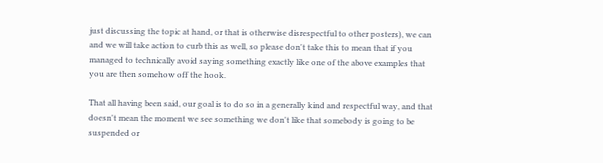just discussing the topic at hand, or that is otherwise disrespectful to other posters), we can and we will take action to curb this as well, so please don't take this to mean that if you managed to technically avoid saying something exactly like one of the above examples that you are then somehow off the hook.

That all having been said, our goal is to do so in a generally kind and respectful way, and that doesn't mean the moment we see something we don't like that somebody is going to be suspended or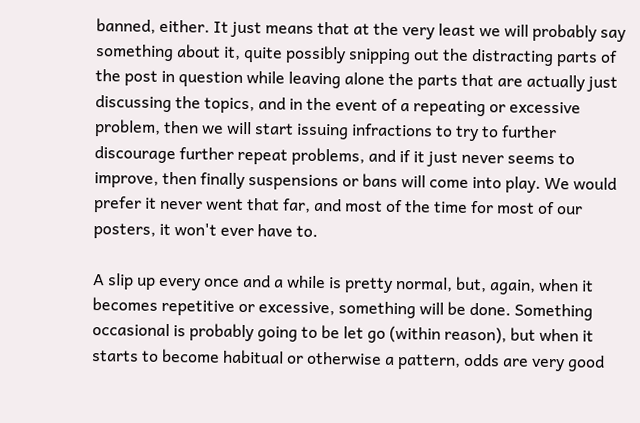banned, either. It just means that at the very least we will probably say something about it, quite possibly snipping out the distracting parts of the post in question while leaving alone the parts that are actually just discussing the topics, and in the event of a repeating or excessive problem, then we will start issuing infractions to try to further discourage further repeat problems, and if it just never seems to improve, then finally suspensions or bans will come into play. We would prefer it never went that far, and most of the time for most of our posters, it won't ever have to.

A slip up every once and a while is pretty normal, but, again, when it becomes repetitive or excessive, something will be done. Something occasional is probably going to be let go (within reason), but when it starts to become habitual or otherwise a pattern, odds are very good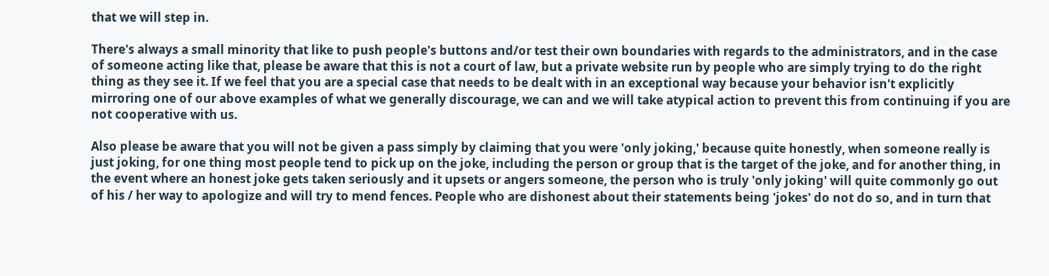that we will step in.

There's always a small minority that like to push people's buttons and/or test their own boundaries with regards to the administrators, and in the case of someone acting like that, please be aware that this is not a court of law, but a private website run by people who are simply trying to do the right thing as they see it. If we feel that you are a special case that needs to be dealt with in an exceptional way because your behavior isn't explicitly mirroring one of our above examples of what we generally discourage, we can and we will take atypical action to prevent this from continuing if you are not cooperative with us.

Also please be aware that you will not be given a pass simply by claiming that you were 'only joking,' because quite honestly, when someone really is just joking, for one thing most people tend to pick up on the joke, including the person or group that is the target of the joke, and for another thing, in the event where an honest joke gets taken seriously and it upsets or angers someone, the person who is truly 'only joking' will quite commonly go out of his / her way to apologize and will try to mend fences. People who are dishonest about their statements being 'jokes' do not do so, and in turn that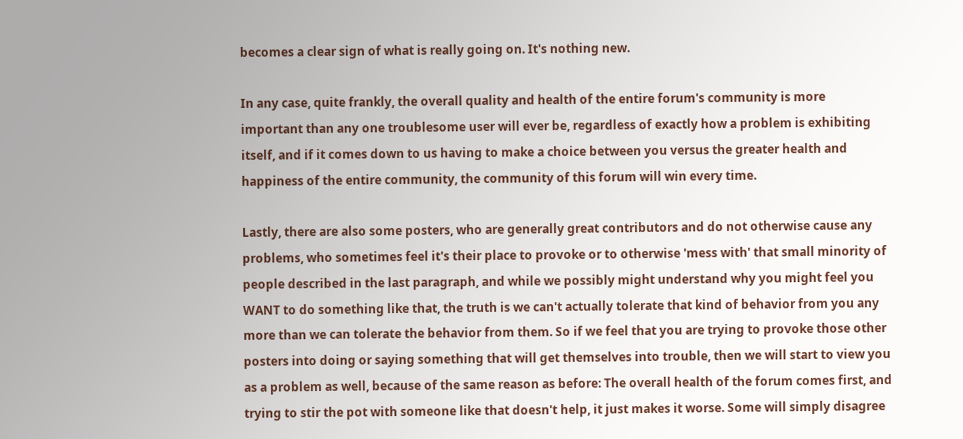becomes a clear sign of what is really going on. It's nothing new.

In any case, quite frankly, the overall quality and health of the entire forum's community is more important than any one troublesome user will ever be, regardless of exactly how a problem is exhibiting itself, and if it comes down to us having to make a choice between you versus the greater health and happiness of the entire community, the community of this forum will win every time.

Lastly, there are also some posters, who are generally great contributors and do not otherwise cause any problems, who sometimes feel it's their place to provoke or to otherwise 'mess with' that small minority of people described in the last paragraph, and while we possibly might understand why you might feel you WANT to do something like that, the truth is we can't actually tolerate that kind of behavior from you any more than we can tolerate the behavior from them. So if we feel that you are trying to provoke those other posters into doing or saying something that will get themselves into trouble, then we will start to view you as a problem as well, because of the same reason as before: The overall health of the forum comes first, and trying to stir the pot with someone like that doesn't help, it just makes it worse. Some will simply disagree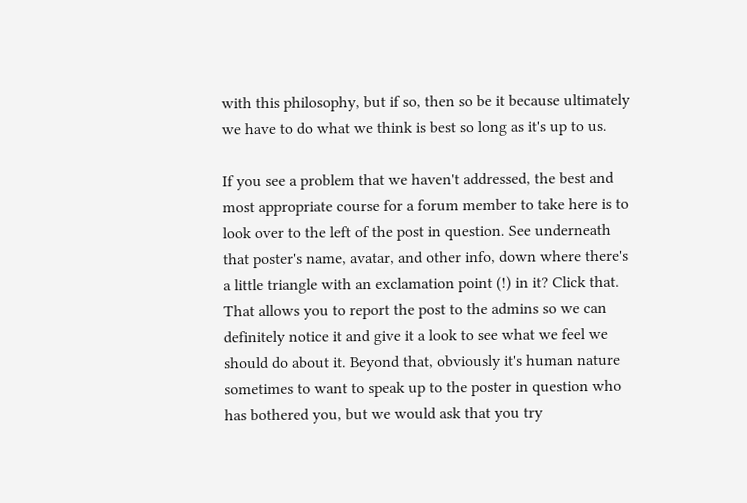with this philosophy, but if so, then so be it because ultimately we have to do what we think is best so long as it's up to us.

If you see a problem that we haven't addressed, the best and most appropriate course for a forum member to take here is to look over to the left of the post in question. See underneath that poster's name, avatar, and other info, down where there's a little triangle with an exclamation point (!) in it? Click that. That allows you to report the post to the admins so we can definitely notice it and give it a look to see what we feel we should do about it. Beyond that, obviously it's human nature sometimes to want to speak up to the poster in question who has bothered you, but we would ask that you try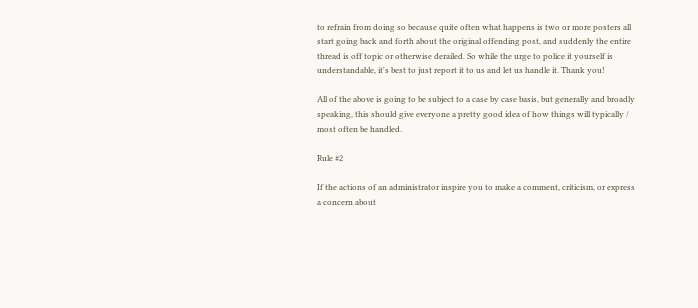to refrain from doing so because quite often what happens is two or more posters all start going back and forth about the original offending post, and suddenly the entire thread is off topic or otherwise derailed. So while the urge to police it yourself is understandable, it's best to just report it to us and let us handle it. Thank you!

All of the above is going to be subject to a case by case basis, but generally and broadly speaking, this should give everyone a pretty good idea of how things will typically / most often be handled.

Rule #2

If the actions of an administrator inspire you to make a comment, criticism, or express a concern about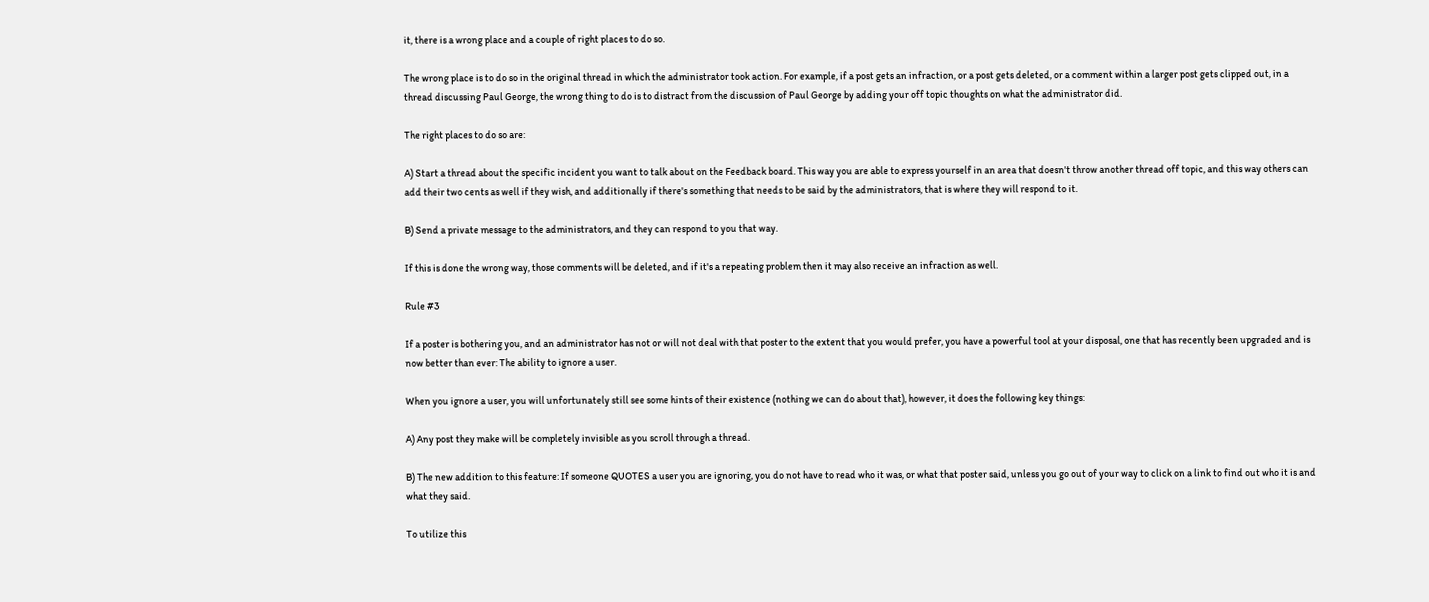it, there is a wrong place and a couple of right places to do so.

The wrong place is to do so in the original thread in which the administrator took action. For example, if a post gets an infraction, or a post gets deleted, or a comment within a larger post gets clipped out, in a thread discussing Paul George, the wrong thing to do is to distract from the discussion of Paul George by adding your off topic thoughts on what the administrator did.

The right places to do so are:

A) Start a thread about the specific incident you want to talk about on the Feedback board. This way you are able to express yourself in an area that doesn't throw another thread off topic, and this way others can add their two cents as well if they wish, and additionally if there's something that needs to be said by the administrators, that is where they will respond to it.

B) Send a private message to the administrators, and they can respond to you that way.

If this is done the wrong way, those comments will be deleted, and if it's a repeating problem then it may also receive an infraction as well.

Rule #3

If a poster is bothering you, and an administrator has not or will not deal with that poster to the extent that you would prefer, you have a powerful tool at your disposal, one that has recently been upgraded and is now better than ever: The ability to ignore a user.

When you ignore a user, you will unfortunately still see some hints of their existence (nothing we can do about that), however, it does the following key things:

A) Any post they make will be completely invisible as you scroll through a thread.

B) The new addition to this feature: If someone QUOTES a user you are ignoring, you do not have to read who it was, or what that poster said, unless you go out of your way to click on a link to find out who it is and what they said.

To utilize this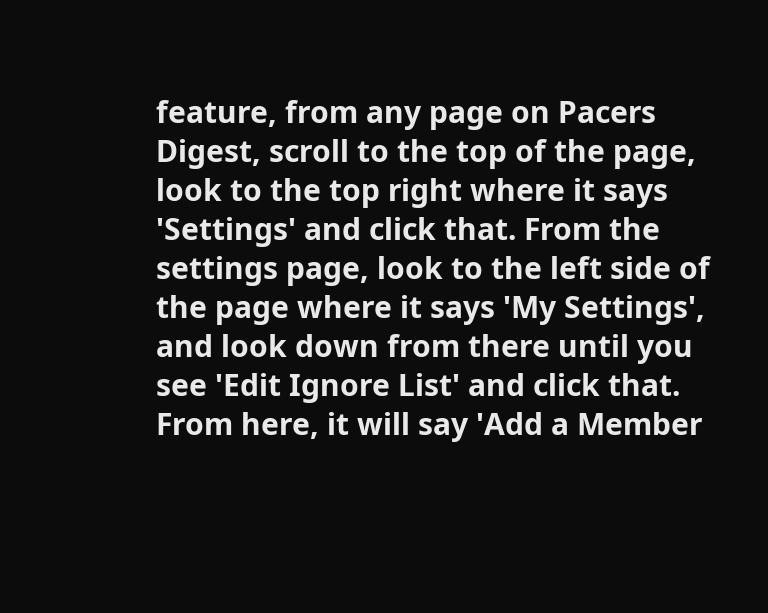feature, from any page on Pacers Digest, scroll to the top of the page, look to the top right where it says 'Settings' and click that. From the settings page, look to the left side of the page where it says 'My Settings', and look down from there until you see 'Edit Ignore List' and click that. From here, it will say 'Add a Member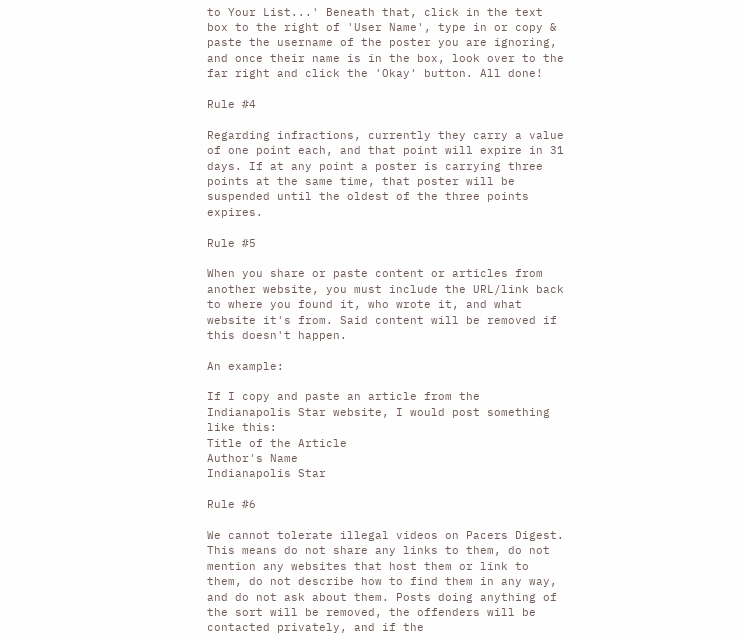to Your List...' Beneath that, click in the text box to the right of 'User Name', type in or copy & paste the username of the poster you are ignoring, and once their name is in the box, look over to the far right and click the 'Okay' button. All done!

Rule #4

Regarding infractions, currently they carry a value of one point each, and that point will expire in 31 days. If at any point a poster is carrying three points at the same time, that poster will be suspended until the oldest of the three points expires.

Rule #5

When you share or paste content or articles from another website, you must include the URL/link back to where you found it, who wrote it, and what website it's from. Said content will be removed if this doesn't happen.

An example:

If I copy and paste an article from the Indianapolis Star website, I would post something like this:
Title of the Article
Author's Name
Indianapolis Star

Rule #6

We cannot tolerate illegal videos on Pacers Digest. This means do not share any links to them, do not mention any websites that host them or link to them, do not describe how to find them in any way, and do not ask about them. Posts doing anything of the sort will be removed, the offenders will be contacted privately, and if the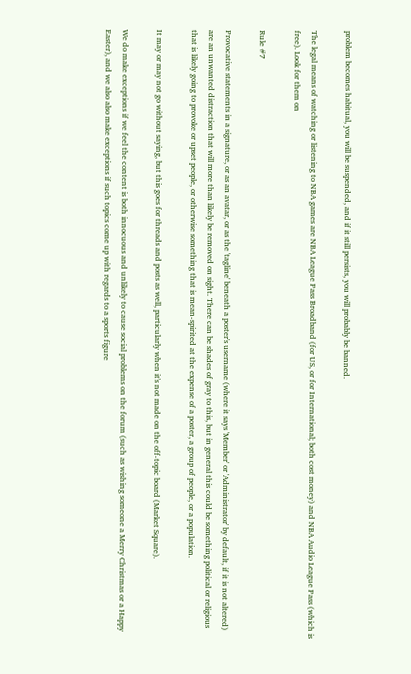problem becomes habitual, you will be suspended, and if it still persists, you will probably be banned.

The legal means of watching or listening to NBA games are NBA League Pass Broadband (for US, or for International; both cost money) and NBA Audio League Pass (which is free). Look for them on

Rule #7

Provocative statements in a signature, or as an avatar, or as the 'tagline' beneath a poster's username (where it says 'Member' or 'Administrator' by default, if it is not altered) are an unwanted distraction that will more than likely be removed on sight. There can be shades of gray to this, but in general this could be something political or religious that is likely going to provoke or upset people, or otherwise something that is mean-spirited at the expense of a poster, a group of people, or a population.

It may or may not go without saying, but this goes for threads and posts as well, particularly when it's not made on the off-topic board (Market Square).

We do make exceptions if we feel the content is both innocuous and unlikely to cause social problems on the forum (such as wishing someone a Merry Christmas or a Happy Easter), and we also also make exceptions if such topics come up with regards to a sports figure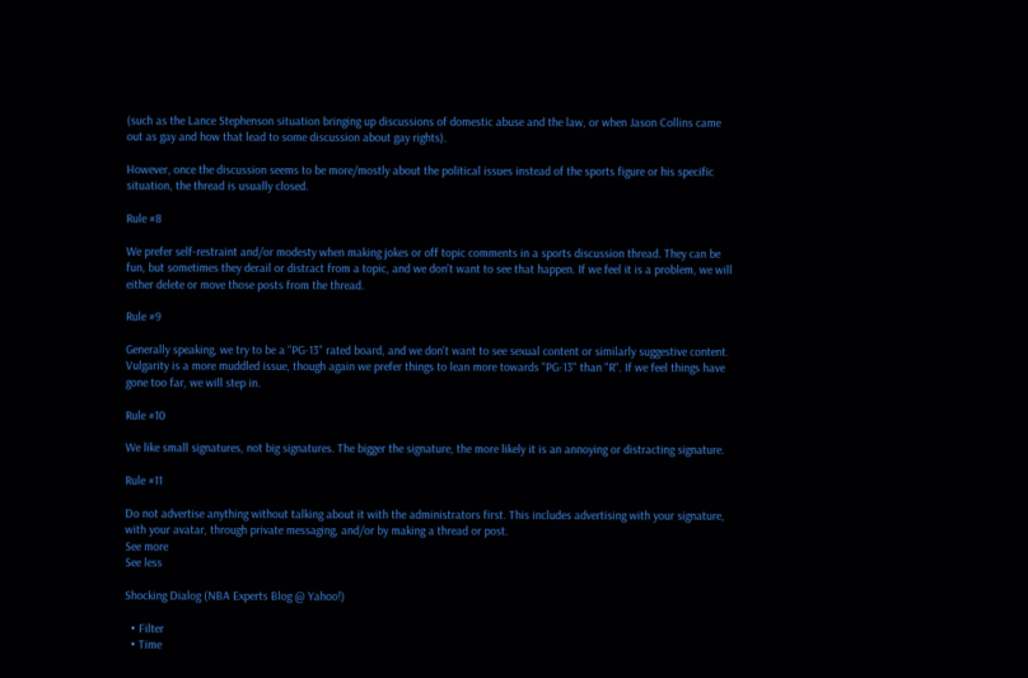(such as the Lance Stephenson situation bringing up discussions of domestic abuse and the law, or when Jason Collins came out as gay and how that lead to some discussion about gay rights).

However, once the discussion seems to be more/mostly about the political issues instead of the sports figure or his specific situation, the thread is usually closed.

Rule #8

We prefer self-restraint and/or modesty when making jokes or off topic comments in a sports discussion thread. They can be fun, but sometimes they derail or distract from a topic, and we don't want to see that happen. If we feel it is a problem, we will either delete or move those posts from the thread.

Rule #9

Generally speaking, we try to be a "PG-13" rated board, and we don't want to see sexual content or similarly suggestive content. Vulgarity is a more muddled issue, though again we prefer things to lean more towards "PG-13" than "R". If we feel things have gone too far, we will step in.

Rule #10

We like small signatures, not big signatures. The bigger the signature, the more likely it is an annoying or distracting signature.

Rule #11

Do not advertise anything without talking about it with the administrators first. This includes advertising with your signature, with your avatar, through private messaging, and/or by making a thread or post.
See more
See less

Shocking Dialog (NBA Experts Blog @ Yahoo!)

  • Filter
  • Time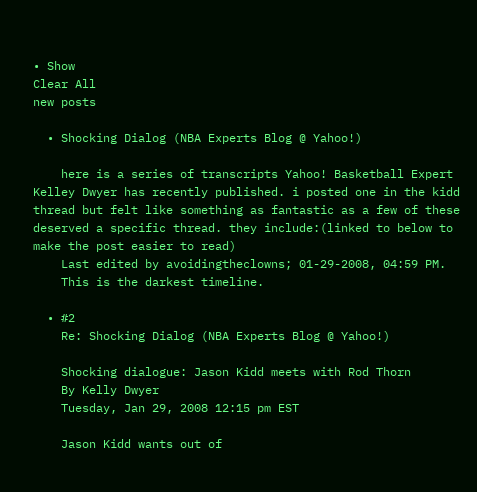• Show
Clear All
new posts

  • Shocking Dialog (NBA Experts Blog @ Yahoo!)

    here is a series of transcripts Yahoo! Basketball Expert Kelley Dwyer has recently published. i posted one in the kidd thread but felt like something as fantastic as a few of these deserved a specific thread. they include:(linked to below to make the post easier to read)
    Last edited by avoidingtheclowns; 01-29-2008, 04:59 PM.
    This is the darkest timeline.

  • #2
    Re: Shocking Dialog (NBA Experts Blog @ Yahoo!)

    Shocking dialogue: Jason Kidd meets with Rod Thorn
    By Kelly Dwyer
    Tuesday, Jan 29, 2008 12:15 pm EST

    Jason Kidd wants out of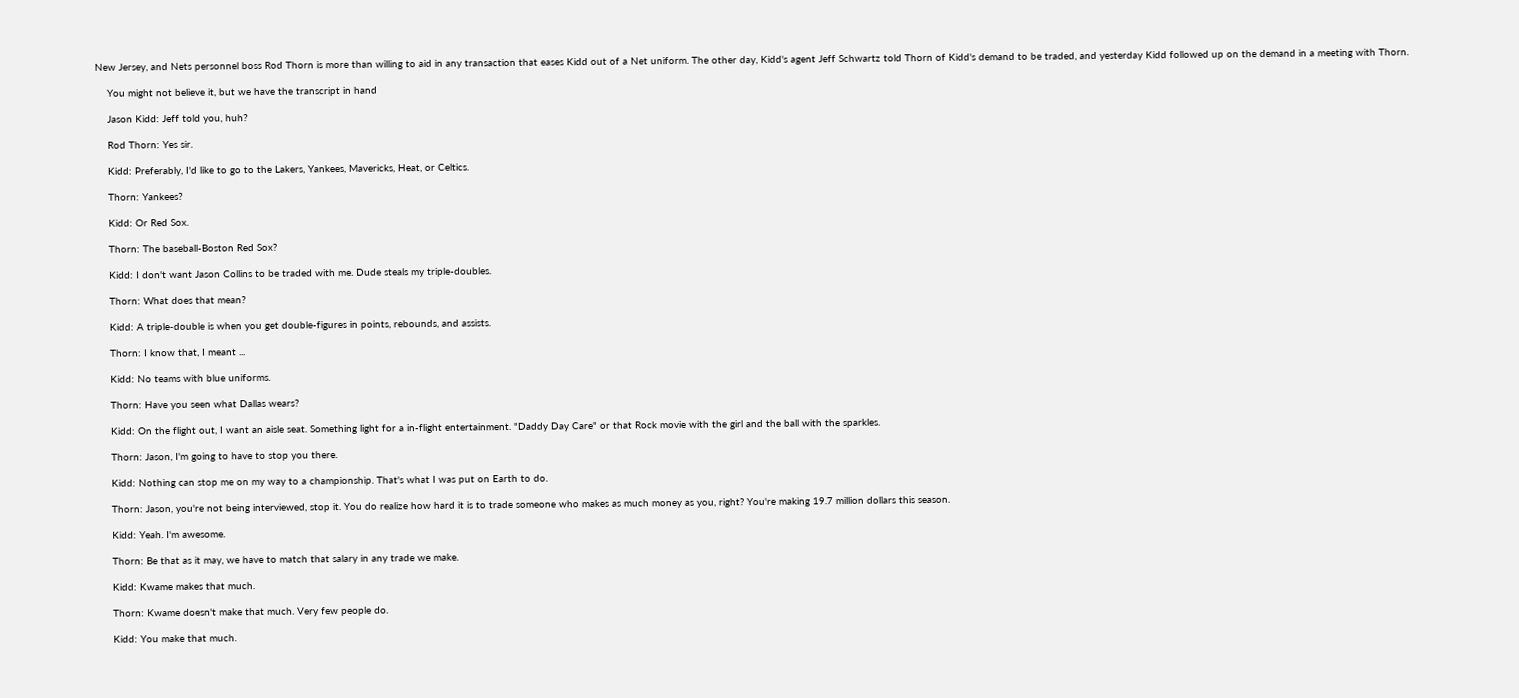New Jersey, and Nets personnel boss Rod Thorn is more than willing to aid in any transaction that eases Kidd out of a Net uniform. The other day, Kidd's agent Jeff Schwartz told Thorn of Kidd's demand to be traded, and yesterday Kidd followed up on the demand in a meeting with Thorn.

    You might not believe it, but we have the transcript in hand

    Jason Kidd: Jeff told you, huh?

    Rod Thorn: Yes sir.

    Kidd: Preferably, I'd like to go to the Lakers, Yankees, Mavericks, Heat, or Celtics.

    Thorn: Yankees?

    Kidd: Or Red Sox.

    Thorn: The baseball-Boston Red Sox?

    Kidd: I don't want Jason Collins to be traded with me. Dude steals my triple-doubles.

    Thorn: What does that mean?

    Kidd: A triple-double is when you get double-figures in points, rebounds, and assists.

    Thorn: I know that, I meant ...

    Kidd: No teams with blue uniforms.

    Thorn: Have you seen what Dallas wears?

    Kidd: On the flight out, I want an aisle seat. Something light for a in-flight entertainment. "Daddy Day Care" or that Rock movie with the girl and the ball with the sparkles.

    Thorn: Jason, I'm going to have to stop you there.

    Kidd: Nothing can stop me on my way to a championship. That's what I was put on Earth to do.

    Thorn: Jason, you're not being interviewed, stop it. You do realize how hard it is to trade someone who makes as much money as you, right? You're making 19.7 million dollars this season.

    Kidd: Yeah. I'm awesome.

    Thorn: Be that as it may, we have to match that salary in any trade we make.

    Kidd: Kwame makes that much.

    Thorn: Kwame doesn't make that much. Very few people do.

    Kidd: You make that much.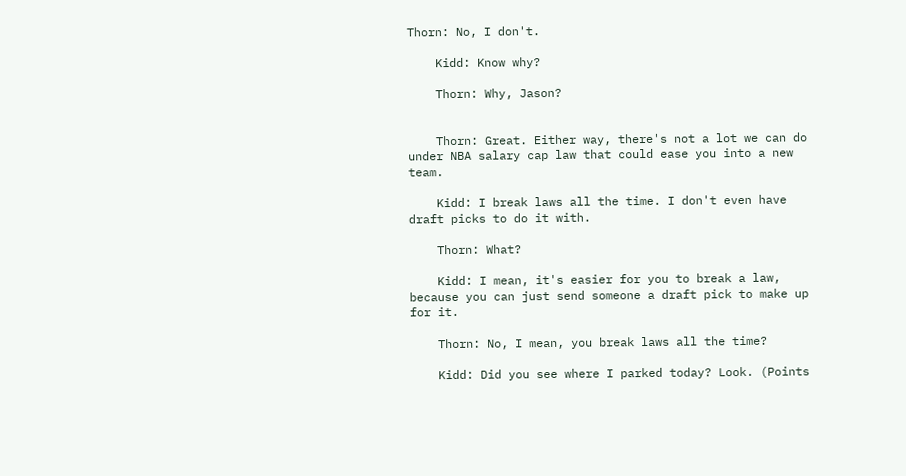Thorn: No, I don't.

    Kidd: Know why?

    Thorn: Why, Jason?


    Thorn: Great. Either way, there's not a lot we can do under NBA salary cap law that could ease you into a new team.

    Kidd: I break laws all the time. I don't even have draft picks to do it with.

    Thorn: What?

    Kidd: I mean, it's easier for you to break a law, because you can just send someone a draft pick to make up for it.

    Thorn: No, I mean, you break laws all the time?

    Kidd: Did you see where I parked today? Look. (Points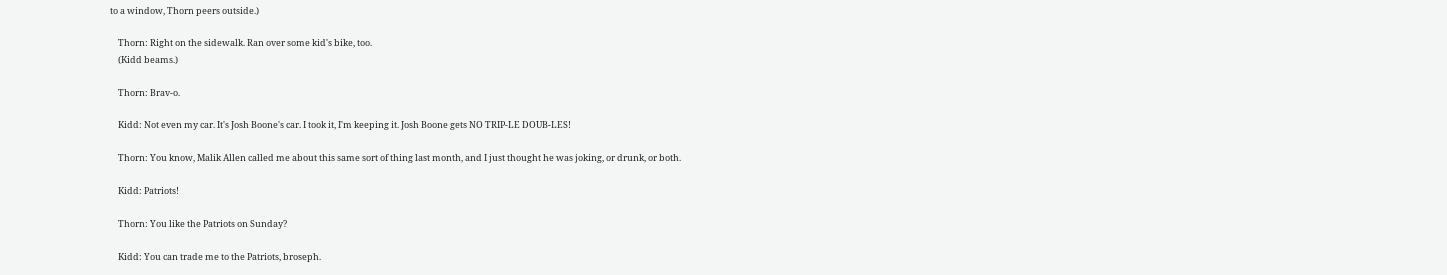to a window, Thorn peers outside.)

    Thorn: Right on the sidewalk. Ran over some kid's bike, too.
    (Kidd beams.)

    Thorn: Brav-o.

    Kidd: Not even my car. It's Josh Boone's car. I took it, I'm keeping it. Josh Boone gets NO TRIP-LE DOUB-LES!

    Thorn: You know, Malik Allen called me about this same sort of thing last month, and I just thought he was joking, or drunk, or both.

    Kidd: Patriots!

    Thorn: You like the Patriots on Sunday?

    Kidd: You can trade me to the Patriots, broseph.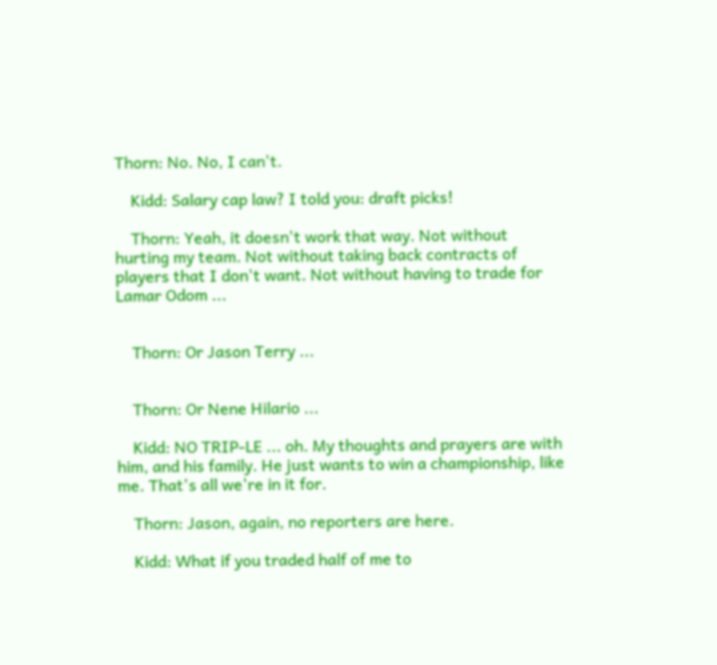Thorn: No. No, I can't.

    Kidd: Salary cap law? I told you: draft picks!

    Thorn: Yeah, it doesn't work that way. Not without hurting my team. Not without taking back contracts of players that I don't want. Not without having to trade for Lamar Odom ...


    Thorn: Or Jason Terry ...


    Thorn: Or Nene Hilario ...

    Kidd: NO TRIP-LE ... oh. My thoughts and prayers are with him, and his family. He just wants to win a championship, like me. That's all we're in it for.

    Thorn: Jason, again, no reporters are here.

    Kidd: What if you traded half of me to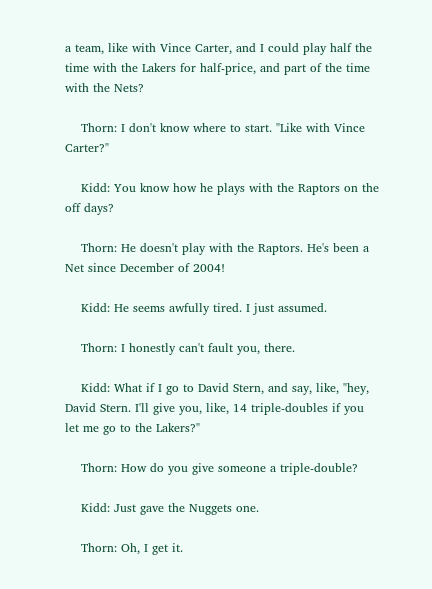a team, like with Vince Carter, and I could play half the time with the Lakers for half-price, and part of the time with the Nets?

    Thorn: I don't know where to start. "Like with Vince Carter?"

    Kidd: You know how he plays with the Raptors on the off days?

    Thorn: He doesn't play with the Raptors. He's been a Net since December of 2004!

    Kidd: He seems awfully tired. I just assumed.

    Thorn: I honestly can't fault you, there.

    Kidd: What if I go to David Stern, and say, like, "hey, David Stern. I'll give you, like, 14 triple-doubles if you let me go to the Lakers?"

    Thorn: How do you give someone a triple-double?

    Kidd: Just gave the Nuggets one.

    Thorn: Oh, I get it.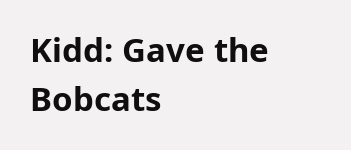Kidd: Gave the Bobcats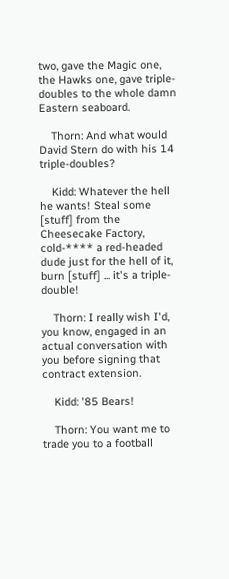two, gave the Magic one, the Hawks one, gave triple-doubles to the whole damn Eastern seaboard.

    Thorn: And what would David Stern do with his 14 triple-doubles?

    Kidd: Whatever the hell he wants! Steal some [stuff] from the Cheesecake Factory, cold-**** a red-headed dude just for the hell of it, burn [stuff] ... it's a triple-double!

    Thorn: I really wish I'd, you know, engaged in an actual conversation with you before signing that contract extension.

    Kidd: '85 Bears!

    Thorn: You want me to trade you to a football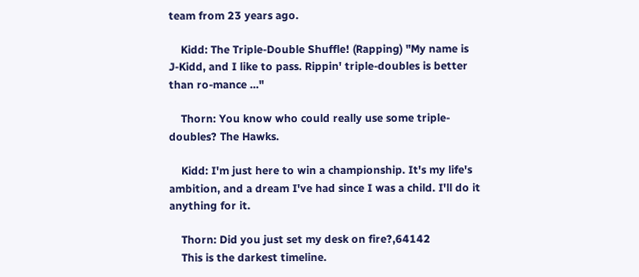team from 23 years ago.

    Kidd: The Triple-Double Shuffle! (Rapping) "My name is J-Kidd, and I like to pass. Rippin' triple-doubles is better than ro-mance ..."

    Thorn: You know who could really use some triple-doubles? The Hawks.

    Kidd: I'm just here to win a championship. It's my life's ambition, and a dream I've had since I was a child. I'll do it anything for it.

    Thorn: Did you just set my desk on fire?,64142
    This is the darkest timeline.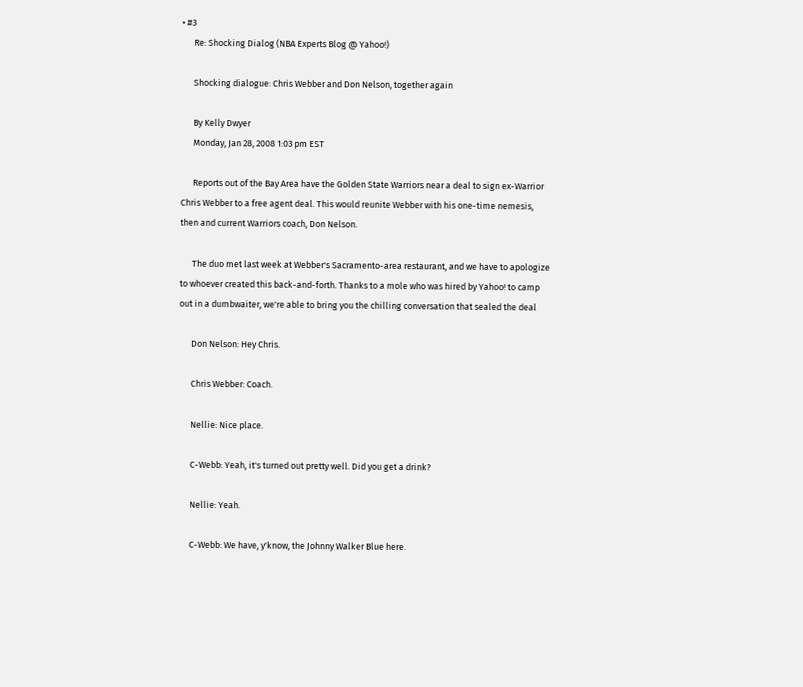• #3
      Re: Shocking Dialog (NBA Experts Blog @ Yahoo!)

      Shocking dialogue: Chris Webber and Don Nelson, together again

      By Kelly Dwyer
      Monday, Jan 28, 2008 1:03 pm EST

      Reports out of the Bay Area have the Golden State Warriors near a deal to sign ex-Warrior Chris Webber to a free agent deal. This would reunite Webber with his one-time nemesis, then and current Warriors coach, Don Nelson.

      The duo met last week at Webber's Sacramento-area restaurant, and we have to apologize to whoever created this back-and-forth. Thanks to a mole who was hired by Yahoo! to camp out in a dumbwaiter, we're able to bring you the chilling conversation that sealed the deal

      Don Nelson: Hey Chris.

      Chris Webber: Coach.

      Nellie: Nice place.

      C-Webb: Yeah, it's turned out pretty well. Did you get a drink?

      Nellie: Yeah.

      C-Webb: We have, y'know, the Johnny Walker Blue here.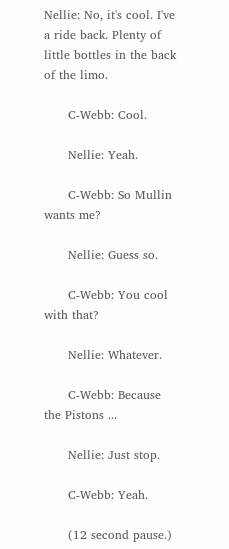Nellie: No, it's cool. I've a ride back. Plenty of little bottles in the back of the limo.

      C-Webb: Cool.

      Nellie: Yeah.

      C-Webb: So Mullin wants me?

      Nellie: Guess so.

      C-Webb: You cool with that?

      Nellie: Whatever.

      C-Webb: Because the Pistons ...

      Nellie: Just stop.

      C-Webb: Yeah.

      (12 second pause.)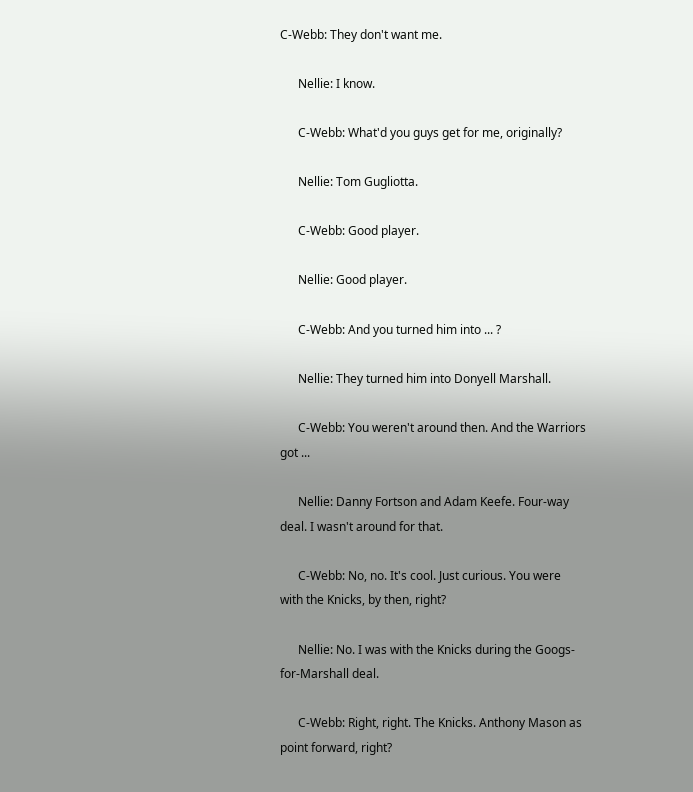C-Webb: They don't want me.

      Nellie: I know.

      C-Webb: What'd you guys get for me, originally?

      Nellie: Tom Gugliotta.

      C-Webb: Good player.

      Nellie: Good player.

      C-Webb: And you turned him into ... ?

      Nellie: They turned him into Donyell Marshall.

      C-Webb: You weren't around then. And the Warriors got ...

      Nellie: Danny Fortson and Adam Keefe. Four-way deal. I wasn't around for that.

      C-Webb: No, no. It's cool. Just curious. You were with the Knicks, by then, right?

      Nellie: No. I was with the Knicks during the Googs-for-Marshall deal.

      C-Webb: Right, right. The Knicks. Anthony Mason as point forward, right?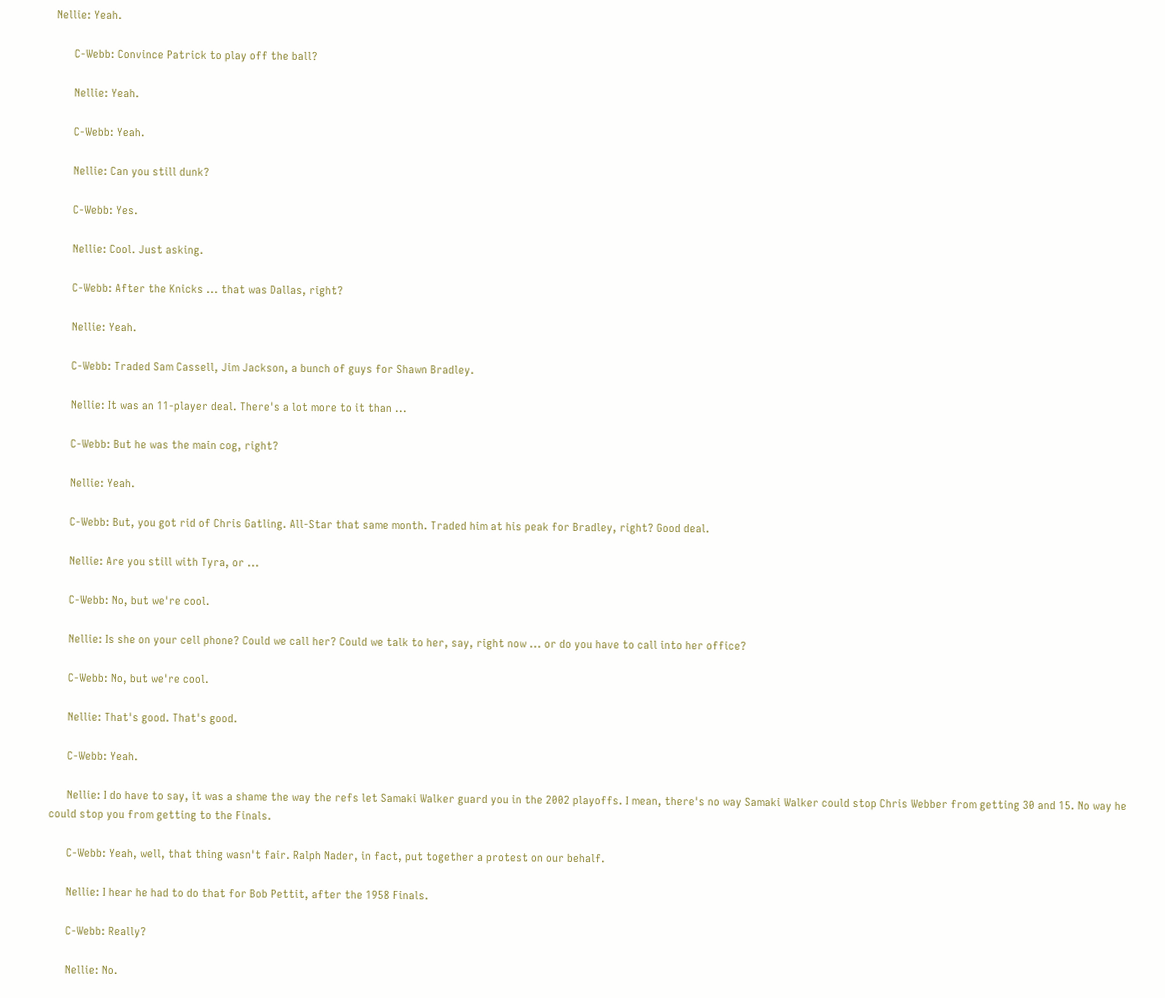Nellie: Yeah.

      C-Webb: Convince Patrick to play off the ball?

      Nellie: Yeah.

      C-Webb: Yeah.

      Nellie: Can you still dunk?

      C-Webb: Yes.

      Nellie: Cool. Just asking.

      C-Webb: After the Knicks ... that was Dallas, right?

      Nellie: Yeah.

      C-Webb: Traded Sam Cassell, Jim Jackson, a bunch of guys for Shawn Bradley.

      Nellie: It was an 11-player deal. There's a lot more to it than ...

      C-Webb: But he was the main cog, right?

      Nellie: Yeah.

      C-Webb: But, you got rid of Chris Gatling. All-Star that same month. Traded him at his peak for Bradley, right? Good deal.

      Nellie: Are you still with Tyra, or ...

      C-Webb: No, but we're cool.

      Nellie: Is she on your cell phone? Could we call her? Could we talk to her, say, right now ... or do you have to call into her office?

      C-Webb: No, but we're cool.

      Nellie: That's good. That's good.

      C-Webb: Yeah.

      Nellie: I do have to say, it was a shame the way the refs let Samaki Walker guard you in the 2002 playoffs. I mean, there's no way Samaki Walker could stop Chris Webber from getting 30 and 15. No way he could stop you from getting to the Finals.

      C-Webb: Yeah, well, that thing wasn't fair. Ralph Nader, in fact, put together a protest on our behalf.

      Nellie: I hear he had to do that for Bob Pettit, after the 1958 Finals.

      C-Webb: Really?

      Nellie: No.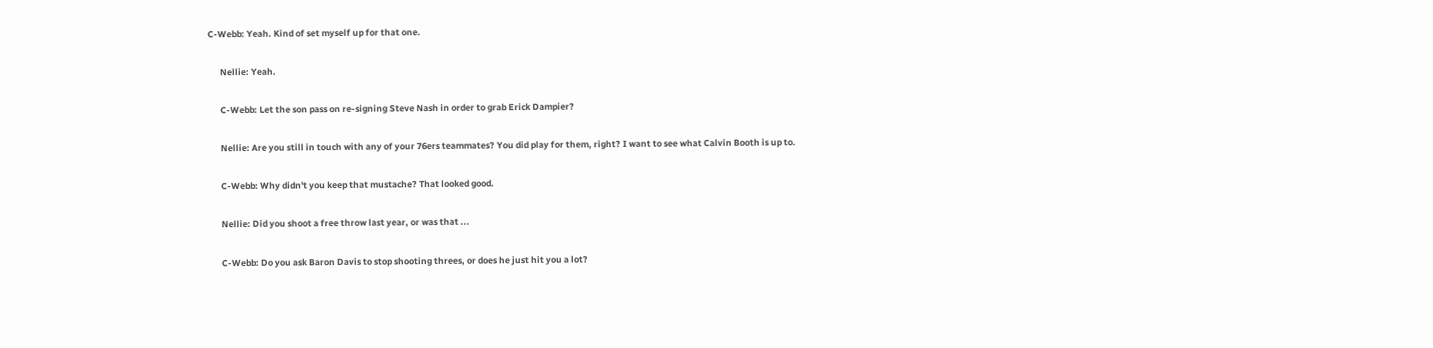C-Webb: Yeah. Kind of set myself up for that one.

      Nellie: Yeah.

      C-Webb: Let the son pass on re-signing Steve Nash in order to grab Erick Dampier?

      Nellie: Are you still in touch with any of your 76ers teammates? You did play for them, right? I want to see what Calvin Booth is up to.

      C-Webb: Why didn't you keep that mustache? That looked good.

      Nellie: Did you shoot a free throw last year, or was that ...

      C-Webb: Do you ask Baron Davis to stop shooting threes, or does he just hit you a lot?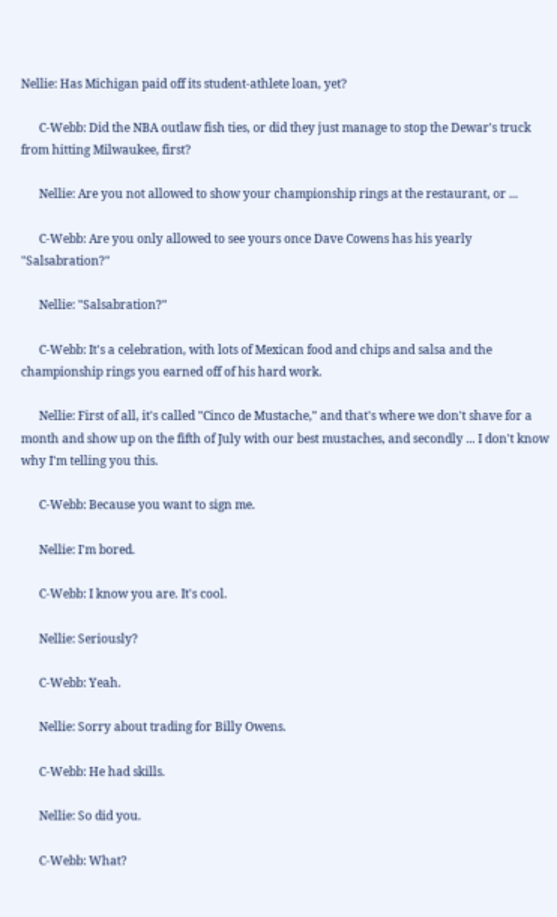Nellie: Has Michigan paid off its student-athlete loan, yet?

      C-Webb: Did the NBA outlaw fish ties, or did they just manage to stop the Dewar's truck from hitting Milwaukee, first?

      Nellie: Are you not allowed to show your championship rings at the restaurant, or ...

      C-Webb: Are you only allowed to see yours once Dave Cowens has his yearly "Salsabration?"

      Nellie: "Salsabration?"

      C-Webb: It's a celebration, with lots of Mexican food and chips and salsa and the championship rings you earned off of his hard work.

      Nellie: First of all, it's called "Cinco de Mustache," and that's where we don't shave for a month and show up on the fifth of July with our best mustaches, and secondly ... I don't know why I'm telling you this.

      C-Webb: Because you want to sign me.

      Nellie: I'm bored.

      C-Webb: I know you are. It's cool.

      Nellie: Seriously?

      C-Webb: Yeah.

      Nellie: Sorry about trading for Billy Owens.

      C-Webb: He had skills.

      Nellie: So did you.

      C-Webb: What?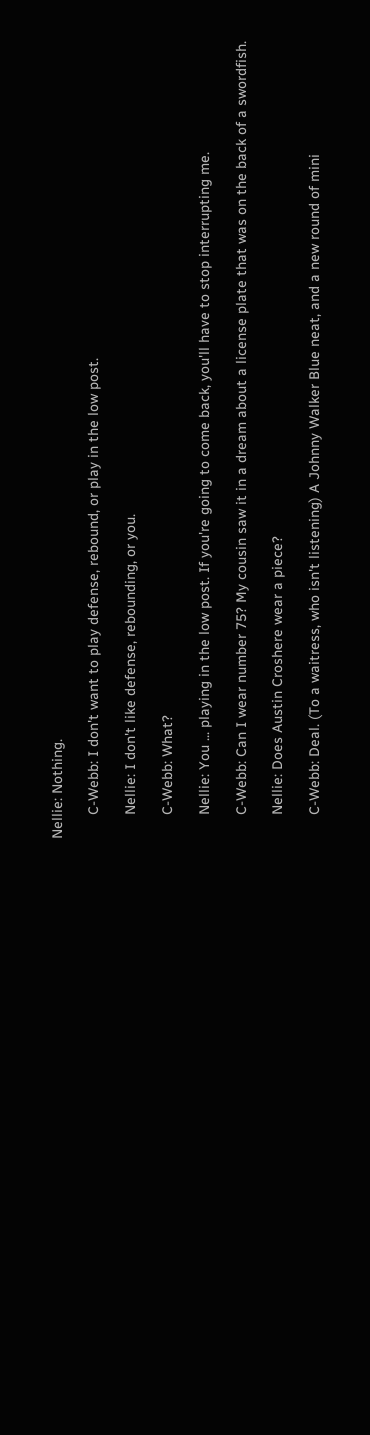Nellie: Nothing.

      C-Webb: I don't want to play defense, rebound, or play in the low post.

      Nellie: I don't like defense, rebounding, or you.

      C-Webb: What?

      Nellie: You ... playing in the low post. If you're going to come back, you'll have to stop interrupting me.

      C-Webb: Can I wear number 75? My cousin saw it in a dream about a license plate that was on the back of a swordfish.

      Nellie: Does Austin Croshere wear a piece?

      C-Webb: Deal. (To a waitress, who isn't listening) A Johnny Walker Blue neat, and a new round of mini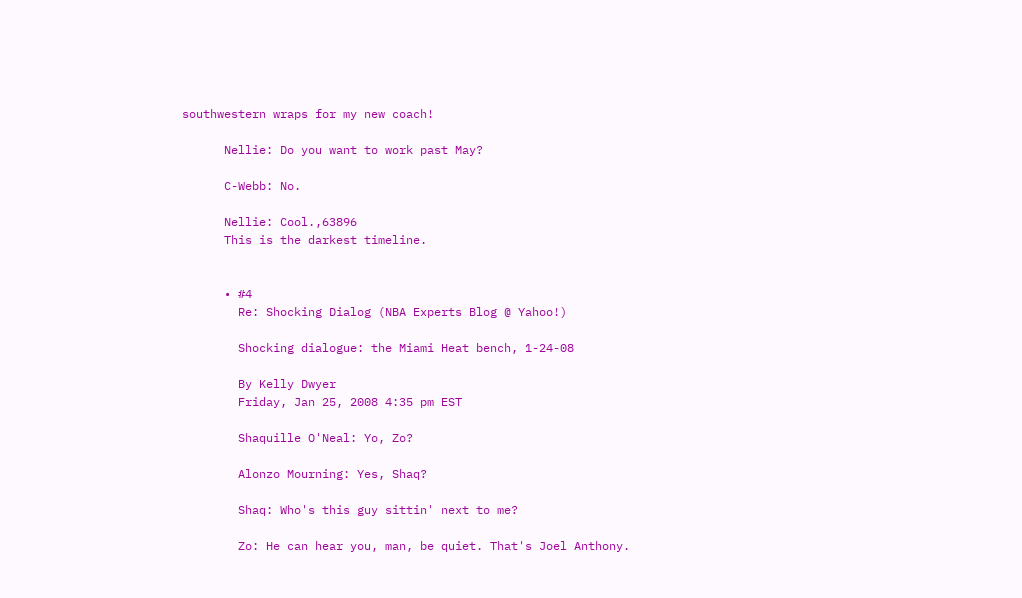southwestern wraps for my new coach!

      Nellie: Do you want to work past May?

      C-Webb: No.

      Nellie: Cool.,63896
      This is the darkest timeline.


      • #4
        Re: Shocking Dialog (NBA Experts Blog @ Yahoo!)

        Shocking dialogue: the Miami Heat bench, 1-24-08

        By Kelly Dwyer
        Friday, Jan 25, 2008 4:35 pm EST

        Shaquille O'Neal: Yo, Zo?

        Alonzo Mourning: Yes, Shaq?

        Shaq: Who's this guy sittin' next to me?

        Zo: He can hear you, man, be quiet. That's Joel Anthony.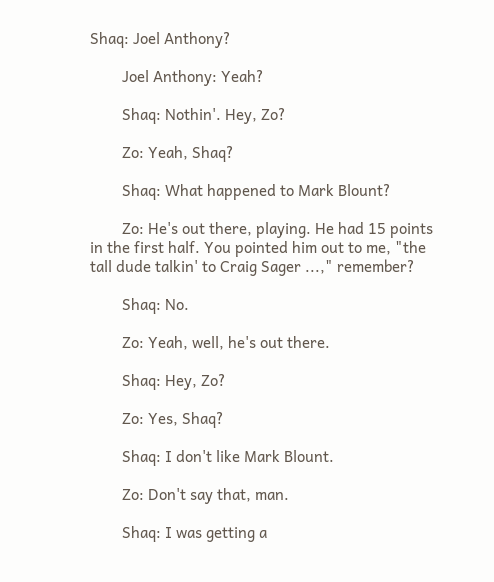Shaq: Joel Anthony?

        Joel Anthony: Yeah?

        Shaq: Nothin'. Hey, Zo?

        Zo: Yeah, Shaq?

        Shaq: What happened to Mark Blount?

        Zo: He's out there, playing. He had 15 points in the first half. You pointed him out to me, "the tall dude talkin' to Craig Sager ...," remember?

        Shaq: No.

        Zo: Yeah, well, he's out there.

        Shaq: Hey, Zo?

        Zo: Yes, Shaq?

        Shaq: I don't like Mark Blount.

        Zo: Don't say that, man.

        Shaq: I was getting a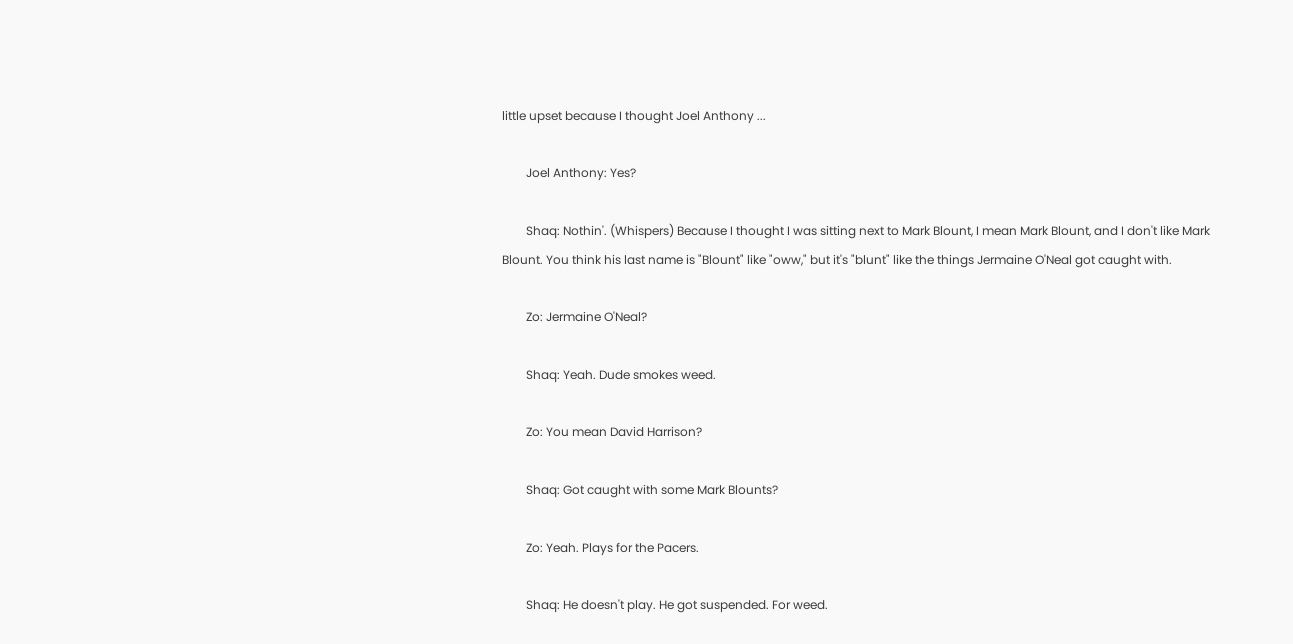little upset because I thought Joel Anthony ...

        Joel Anthony: Yes?

        Shaq: Nothin'. (Whispers) Because I thought I was sitting next to Mark Blount, I mean Mark Blount, and I don't like Mark Blount. You think his last name is "Blount" like "oww," but it's "blunt" like the things Jermaine O'Neal got caught with.

        Zo: Jermaine O'Neal?

        Shaq: Yeah. Dude smokes weed.

        Zo: You mean David Harrison?

        Shaq: Got caught with some Mark Blounts?

        Zo: Yeah. Plays for the Pacers.

        Shaq: He doesn't play. He got suspended. For weed.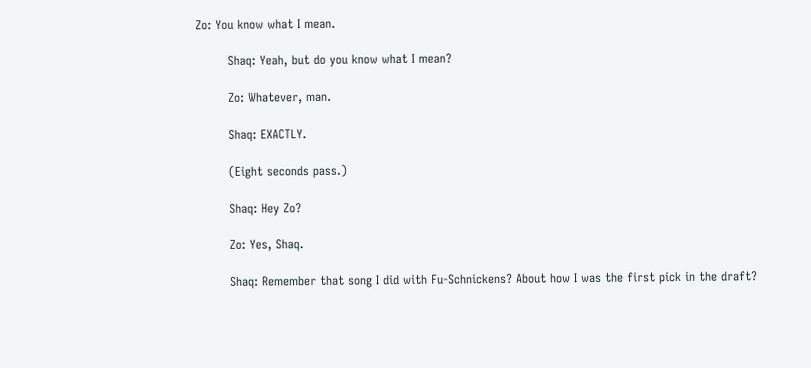Zo: You know what I mean.

        Shaq: Yeah, but do you know what I mean?

        Zo: Whatever, man.

        Shaq: EXACTLY.

        (Eight seconds pass.)

        Shaq: Hey Zo?

        Zo: Yes, Shaq.

        Shaq: Remember that song I did with Fu-Schnickens? About how I was the first pick in the draft?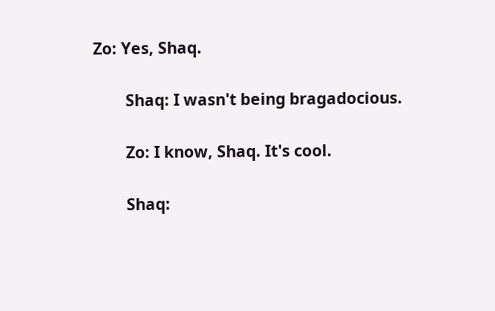Zo: Yes, Shaq.

        Shaq: I wasn't being bragadocious.

        Zo: I know, Shaq. It's cool.

        Shaq: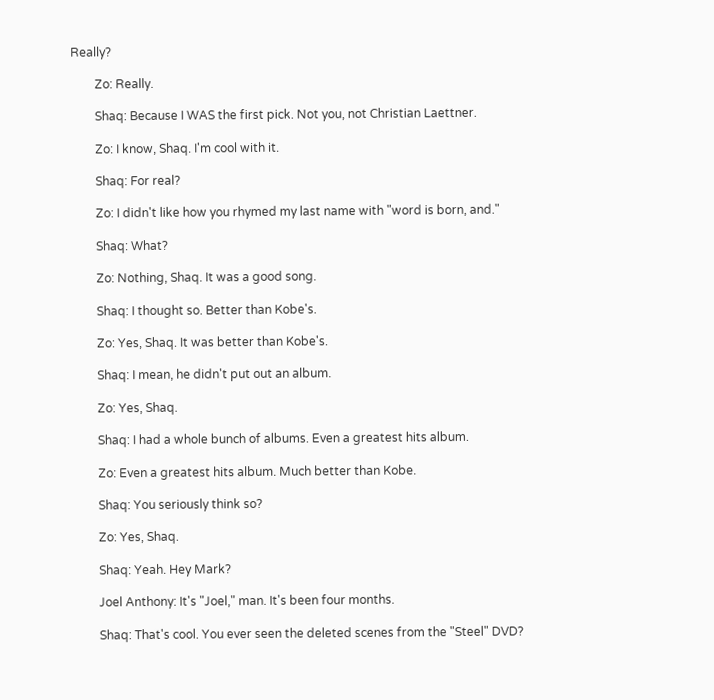Really?

        Zo: Really.

        Shaq: Because I WAS the first pick. Not you, not Christian Laettner.

        Zo: I know, Shaq. I'm cool with it.

        Shaq: For real?

        Zo: I didn't like how you rhymed my last name with "word is born, and."

        Shaq: What?

        Zo: Nothing, Shaq. It was a good song.

        Shaq: I thought so. Better than Kobe's.

        Zo: Yes, Shaq. It was better than Kobe's.

        Shaq: I mean, he didn't put out an album.

        Zo: Yes, Shaq.

        Shaq: I had a whole bunch of albums. Even a greatest hits album.

        Zo: Even a greatest hits album. Much better than Kobe.

        Shaq: You seriously think so?

        Zo: Yes, Shaq.

        Shaq: Yeah. Hey Mark?

        Joel Anthony: It's "Joel," man. It's been four months.

        Shaq: That's cool. You ever seen the deleted scenes from the "Steel" DVD?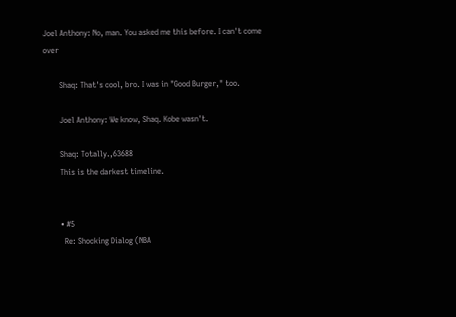Joel Anthony: No, man. You asked me this before. I can't come over

        Shaq: That's cool, bro. I was in "Good Burger," too.

        Joel Anthony: We know, Shaq. Kobe wasn't.

        Shaq: Totally.,63688
        This is the darkest timeline.


        • #5
          Re: Shocking Dialog (NBA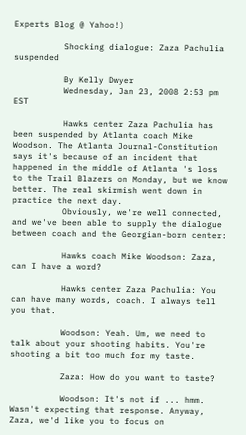Experts Blog @ Yahoo!)

          Shocking dialogue: Zaza Pachulia suspended

          By Kelly Dwyer
          Wednesday, Jan 23, 2008 2:53 pm EST

          Hawks center Zaza Pachulia has been suspended by Atlanta coach Mike Woodson. The Atlanta Journal-Constitution says it's because of an incident that happened in the middle of Atlanta 's loss to the Trail Blazers on Monday, but we know better. The real skirmish went down in practice the next day.
          Obviously, we're well connected, and we've been able to supply the dialogue between coach and the Georgian-born center:

          Hawks coach Mike Woodson: Zaza, can I have a word?

          Hawks center Zaza Pachulia: You can have many words, coach. I always tell you that.

          Woodson: Yeah. Um, we need to talk about your shooting habits. You're shooting a bit too much for my taste.

          Zaza: How do you want to taste?

          Woodson: It's not if ... hmm. Wasn't expecting that response. Anyway, Zaza, we'd like you to focus on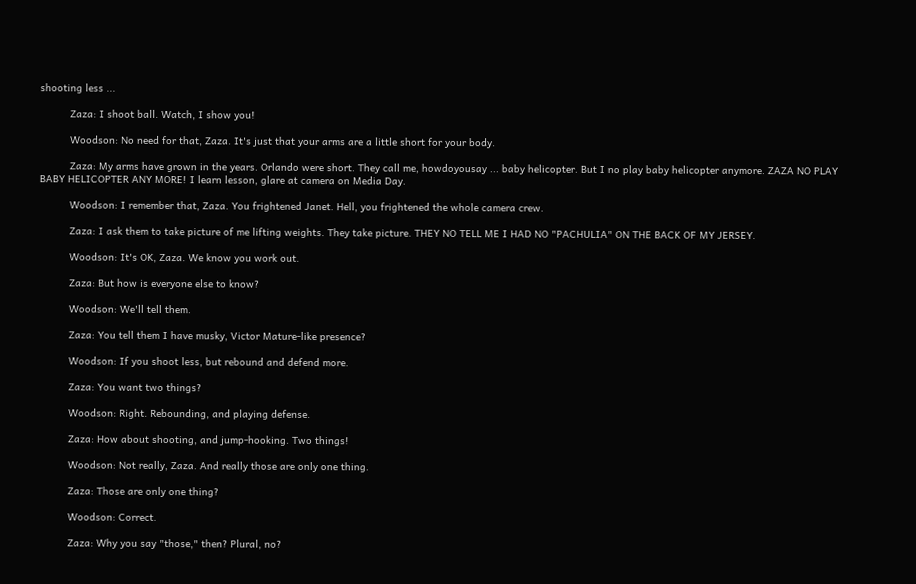shooting less ...

          Zaza: I shoot ball. Watch, I show you!

          Woodson: No need for that, Zaza. It's just that your arms are a little short for your body.

          Zaza: My arms have grown in the years. Orlando were short. They call me, howdoyousay ... baby helicopter. But I no play baby helicopter anymore. ZAZA NO PLAY BABY HELICOPTER ANY MORE! I learn lesson, glare at camera on Media Day.

          Woodson: I remember that, Zaza. You frightened Janet. Hell, you frightened the whole camera crew.

          Zaza: I ask them to take picture of me lifting weights. They take picture. THEY NO TELL ME I HAD NO "PACHULIA" ON THE BACK OF MY JERSEY.

          Woodson: It's OK, Zaza. We know you work out.

          Zaza: But how is everyone else to know?

          Woodson: We'll tell them.

          Zaza: You tell them I have musky, Victor Mature-like presence?

          Woodson: If you shoot less, but rebound and defend more.

          Zaza: You want two things?

          Woodson: Right. Rebounding, and playing defense.

          Zaza: How about shooting, and jump-hooking. Two things!

          Woodson: Not really, Zaza. And really those are only one thing.

          Zaza: Those are only one thing?

          Woodson: Correct.

          Zaza: Why you say "those," then? Plural, no?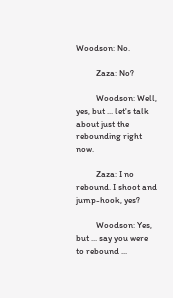Woodson: No.

          Zaza: No?

          Woodson: Well, yes, but ... let's talk about just the rebounding right now.

          Zaza: I no rebound. I shoot and jump-hook, yes?

          Woodson: Yes, but ... say you were to rebound ...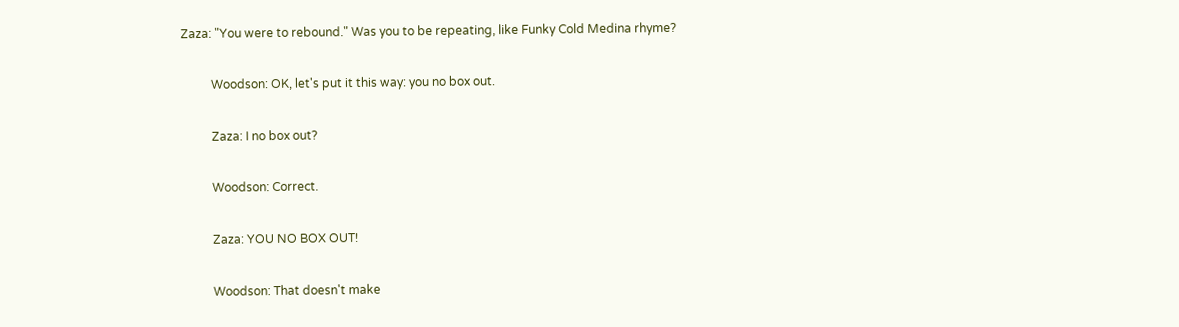Zaza: "You were to rebound." Was you to be repeating, like Funky Cold Medina rhyme?

          Woodson: OK, let's put it this way: you no box out.

          Zaza: I no box out?

          Woodson: Correct.

          Zaza: YOU NO BOX OUT!

          Woodson: That doesn't make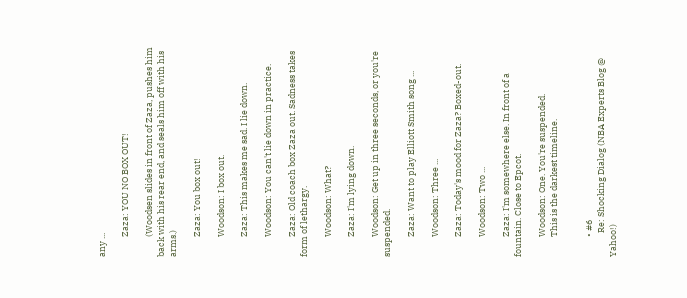any ...

          Zaza: YOU NO BOX OUT!

          (Woodsen slides in front of Zaza, pushes him back with his rear end, and seals him off with his arms.)

          Zaza: You box out!

          Woodson: I box out.

          Zaza: This makes me sad. I lie down.

          Woodson: You can't lie down in practice.

          Zaza: Old coach box Zaza out. Sadness takes form of lethargy.

          Woodson: What?

          Zaza: I'm lying down.

          Woodson: Get up in three seconds, or you're suspended.

          Zaza: Want to play Elliott Smith song ...

          Woodson: Three ...

          Zaza: Today's mood for Zaza? Boxed-out.

          Woodson: Two ...

          Zaza: I'm somewhere else. In front of a fountain. Close to Epcot.

          Woodson: One. You're suspended.
          This is the darkest timeline.


          • #6
            Re: Shocking Dialog (NBA Experts Blog @ Yahoo!)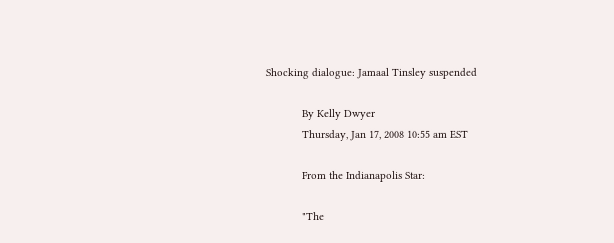Shocking dialogue: Jamaal Tinsley suspended

            By Kelly Dwyer
            Thursday, Jan 17, 2008 10:55 am EST

            From the Indianapolis Star:

            "The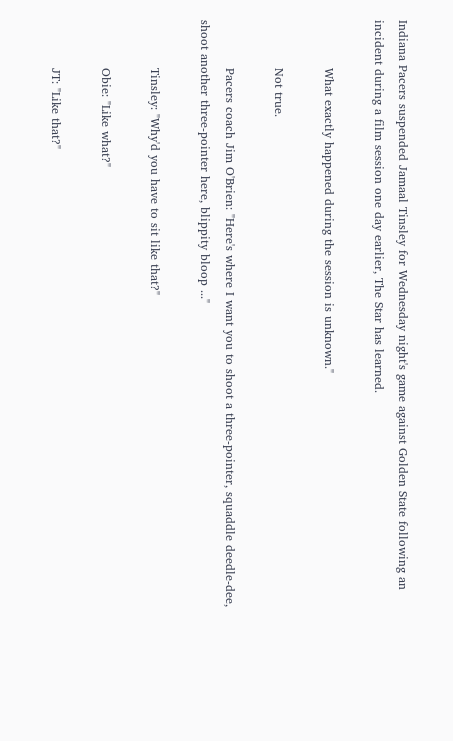Indiana Pacers suspended Jamaal Tinsley for Wednesday night's game against Golden State following an incident during a film session one day earlier, The Star has learned.

            What exactly happened during the session is unknown."

            Not true.

            Pacers coach Jim O'Brien: "Here's where I want you to shoot a three-pointer, squaddle deedle-dee, shoot another three-pointer here, blippity bloop ..."

            Tinsley: "Why'd you have to sit like that?"

            Obie: "Like what?"

            JT: "Like that?"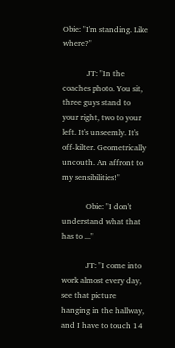Obie: "I'm standing. Like where?"

            JT: "In the coaches photo. You sit, three guys stand to your right, two to your left. It's unseemly. It's off-kilter. Geometrically uncouth. An affront to my sensibilities!"

            Obie: "I don't understand what that has to ..."

            JT: "I come into work almost every day, see that picture hanging in the hallway, and I have to touch 14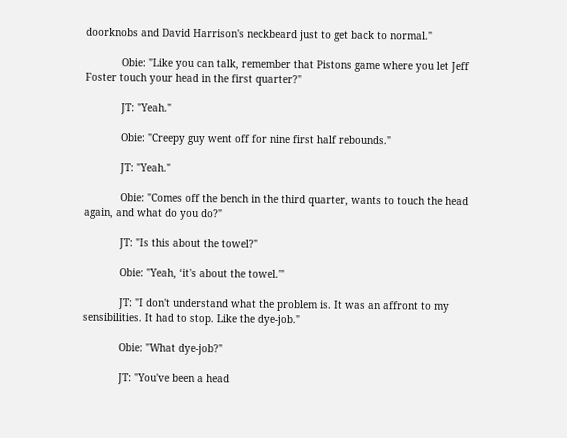doorknobs and David Harrison's neckbeard just to get back to normal."

            Obie: "Like you can talk, remember that Pistons game where you let Jeff Foster touch your head in the first quarter?"

            JT: "Yeah."

            Obie: "Creepy guy went off for nine first half rebounds."

            JT: "Yeah."

            Obie: "Comes off the bench in the third quarter, wants to touch the head again, and what do you do?"

            JT: "Is this about the towel?"

            Obie: "Yeah, ‘it's about the towel.'"

            JT: "I don't understand what the problem is. It was an affront to my sensibilities. It had to stop. Like the dye-job."

            Obie: "What dye-job?"

            JT: "You've been a head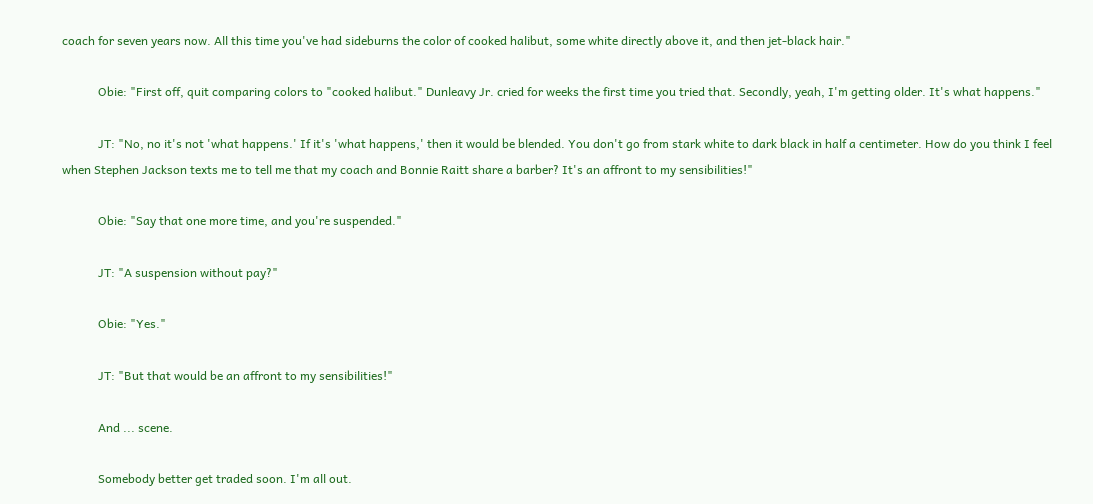coach for seven years now. All this time you've had sideburns the color of cooked halibut, some white directly above it, and then jet-black hair."

            Obie: "First off, quit comparing colors to "cooked halibut." Dunleavy Jr. cried for weeks the first time you tried that. Secondly, yeah, I'm getting older. It's what happens."

            JT: "No, no it's not 'what happens.' If it's 'what happens,' then it would be blended. You don't go from stark white to dark black in half a centimeter. How do you think I feel when Stephen Jackson texts me to tell me that my coach and Bonnie Raitt share a barber? It's an affront to my sensibilities!"

            Obie: "Say that one more time, and you're suspended."

            JT: "A suspension without pay?"

            Obie: "Yes."

            JT: "But that would be an affront to my sensibilities!"

            And ... scene.

            Somebody better get traded soon. I'm all out.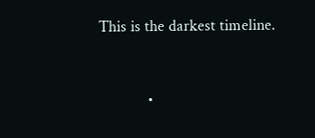This is the darkest timeline.


            •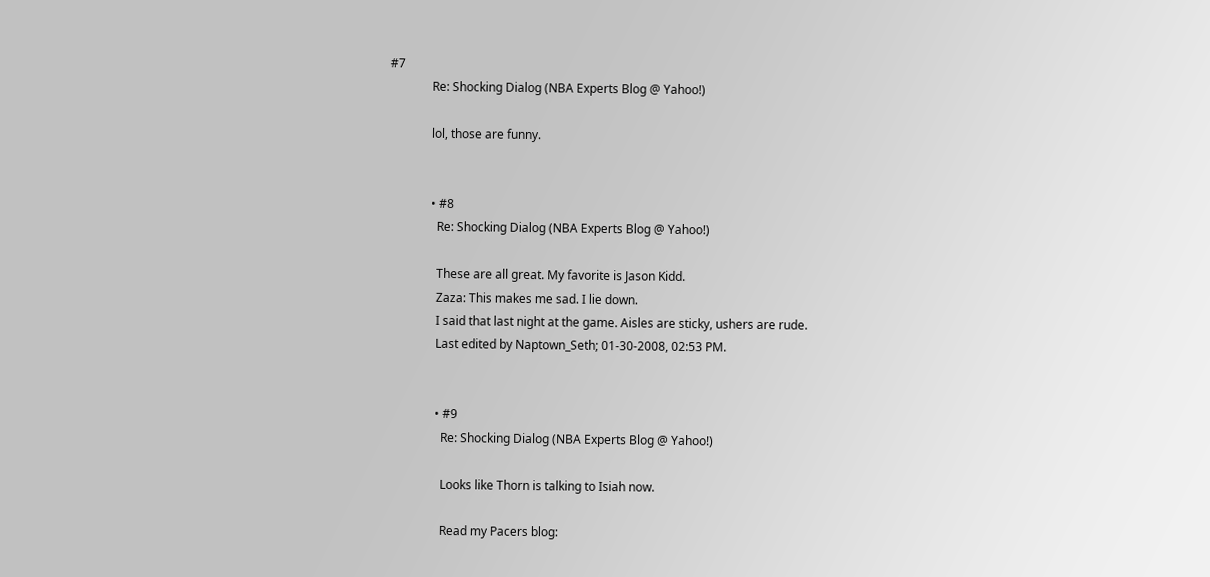#7
              Re: Shocking Dialog (NBA Experts Blog @ Yahoo!)

              lol, those are funny.


              • #8
                Re: Shocking Dialog (NBA Experts Blog @ Yahoo!)

                These are all great. My favorite is Jason Kidd.
                Zaza: This makes me sad. I lie down.
                I said that last night at the game. Aisles are sticky, ushers are rude.
                Last edited by Naptown_Seth; 01-30-2008, 02:53 PM.


                • #9
                  Re: Shocking Dialog (NBA Experts Blog @ Yahoo!)

                  Looks like Thorn is talking to Isiah now.

                  Read my Pacers blog: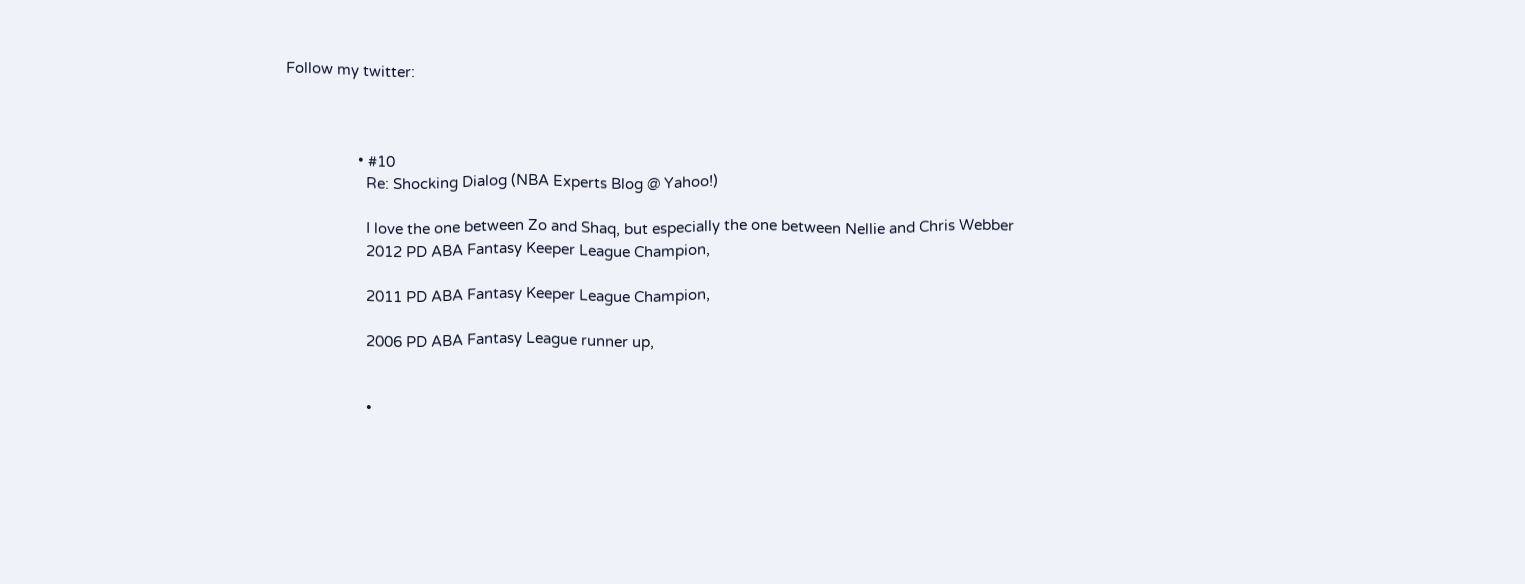Follow my twitter:



                  • #10
                    Re: Shocking Dialog (NBA Experts Blog @ Yahoo!)

                    I love the one between Zo and Shaq, but especially the one between Nellie and Chris Webber
                    2012 PD ABA Fantasy Keeper League Champion,

                    2011 PD ABA Fantasy Keeper League Champion,

                    2006 PD ABA Fantasy League runner up,


                    •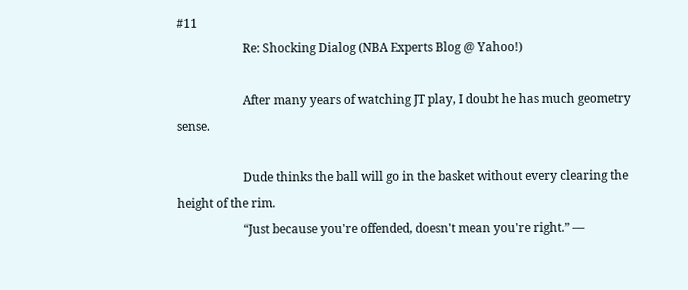#11
                      Re: Shocking Dialog (NBA Experts Blog @ Yahoo!)

                      After many years of watching JT play, I doubt he has much geometry sense.

                      Dude thinks the ball will go in the basket without every clearing the height of the rim.
                      “Just because you're offended, doesn't mean you're right.” ―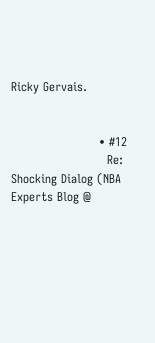Ricky Gervais.


                      • #12
                        Re: Shocking Dialog (NBA Experts Blog @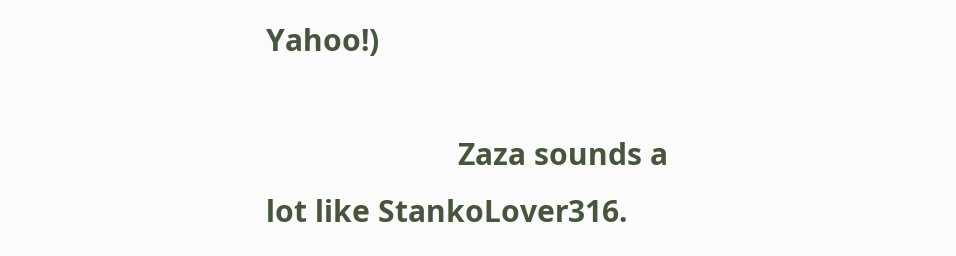Yahoo!)

                        Zaza sounds a lot like StankoLover316.